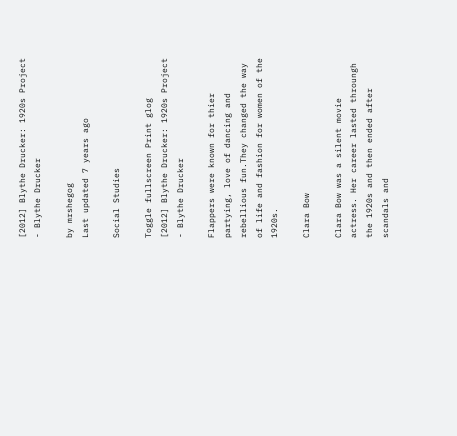[2012] Blythe Drucker: 1920s Project - Blythe Drucker

by mrshegog
Last updated 7 years ago

Social Studies

Toggle fullscreen Print glog
[2012] Blythe Drucker: 1920s Project - Blythe Drucker

Flappers were known for thier partying, love of dancing and rebellious fun.They changed the way of life and fashion for women of the 1920s.

Clara Bow

Clara Bow was a silent movie actress. Her career lasted throungh the 1920s and then ended after scandals and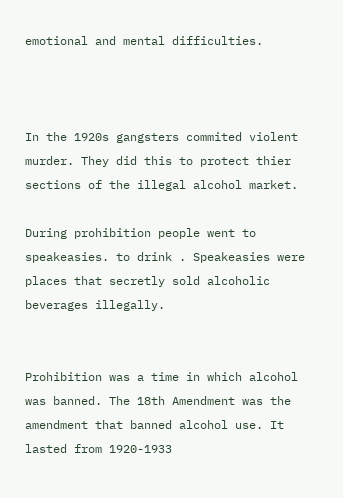emotional and mental difficulties.



In the 1920s gangsters commited violent murder. They did this to protect thier sections of the illegal alcohol market.

During prohibition people went to speakeasies. to drink . Speakeasies were places that secretly sold alcoholic beverages illegally.


Prohibition was a time in which alcohol was banned. The 18th Amendment was the amendment that banned alcohol use. It lasted from 1920-1933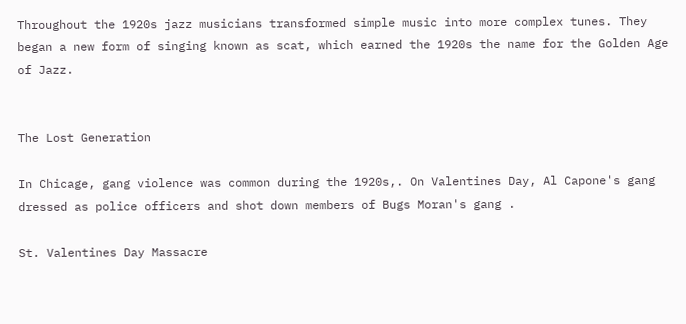Throughout the 1920s jazz musicians transformed simple music into more complex tunes. They began a new form of singing known as scat, which earned the 1920s the name for the Golden Age of Jazz.


The Lost Generation

In Chicage, gang violence was common during the 1920s,. On Valentines Day, Al Capone's gang dressed as police officers and shot down members of Bugs Moran's gang .

St. Valentines Day Massacre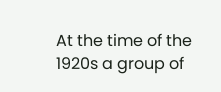At the time of the 1920s a group of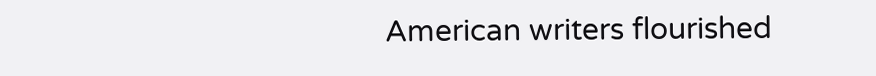American writers flourished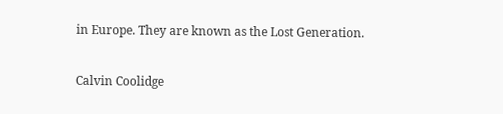in Europe. They are known as the Lost Generation.

Calvin Coolidge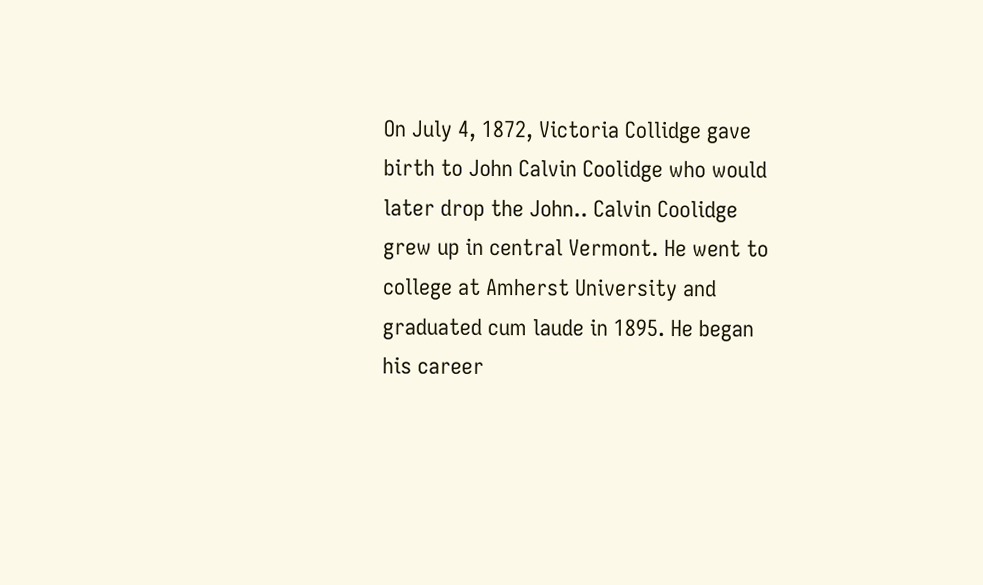On July 4, 1872, Victoria Collidge gave birth to John Calvin Coolidge who would later drop the John.. Calvin Coolidge grew up in central Vermont. He went to college at Amherst University and graduated cum laude in 1895. He began his career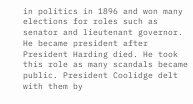in politics in 1896 and won many elections for roles such as senator and lieutenant governor. He became president after President Harding died. He took this role as many scandals became public. President Coolidge delt with them by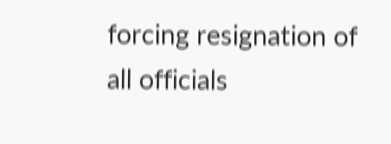forcing resignation of all officials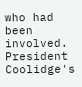who had been involved. President Coolidge's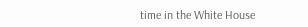time in the White House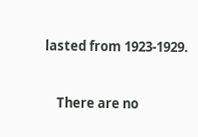lasted from 1923-1929.



    There are no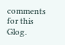comments for this Glog.